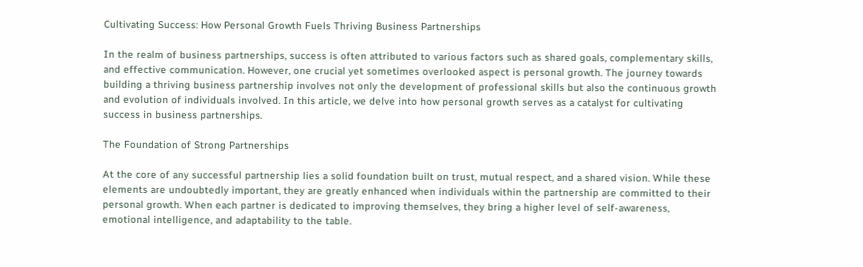Cultivating Success: How Personal Growth Fuels Thriving Business Partnerships

In the realm of business partnerships, success is often attributed to various factors such as shared goals, complementary skills, and effective communication. However, one crucial yet sometimes overlooked aspect is personal growth. The journey towards building a thriving business partnership involves not only the development of professional skills but also the continuous growth and evolution of individuals involved. In this article, we delve into how personal growth serves as a catalyst for cultivating success in business partnerships.

The Foundation of Strong Partnerships

At the core of any successful partnership lies a solid foundation built on trust, mutual respect, and a shared vision. While these elements are undoubtedly important, they are greatly enhanced when individuals within the partnership are committed to their personal growth. When each partner is dedicated to improving themselves, they bring a higher level of self-awareness, emotional intelligence, and adaptability to the table.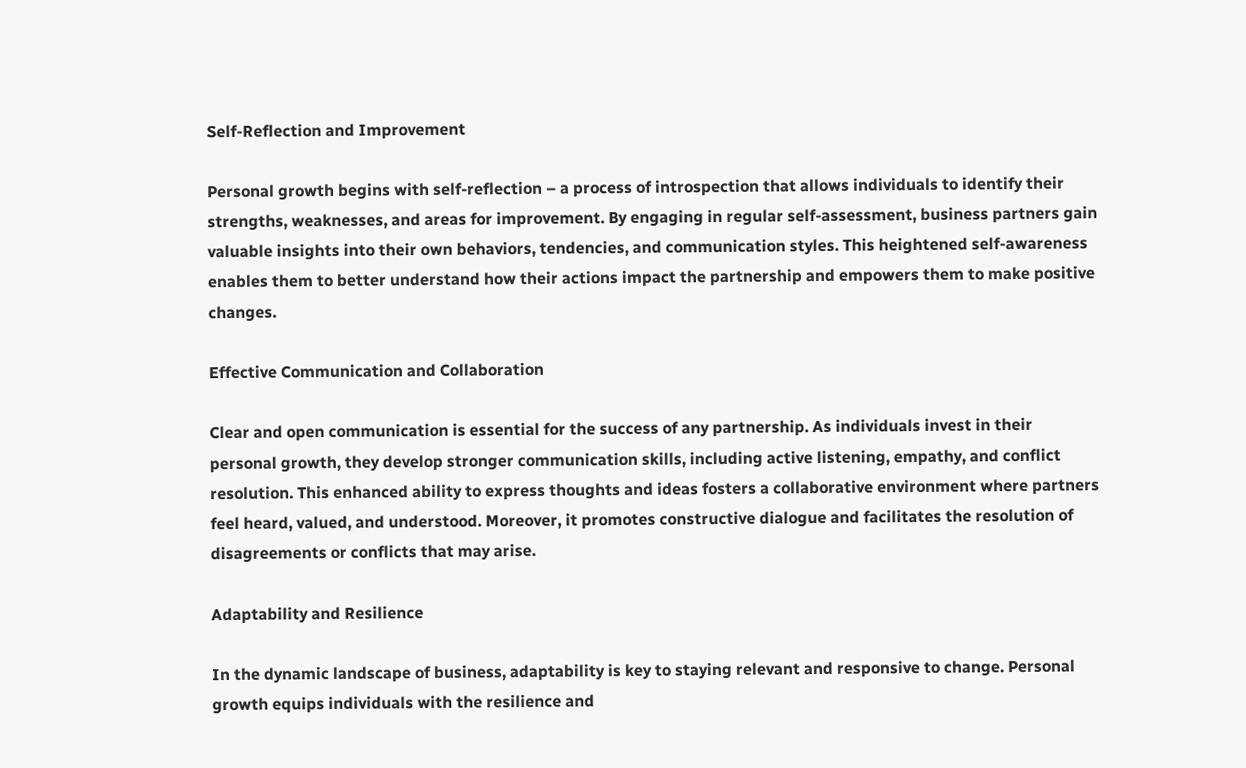Self-Reflection and Improvement

Personal growth begins with self-reflection – a process of introspection that allows individuals to identify their strengths, weaknesses, and areas for improvement. By engaging in regular self-assessment, business partners gain valuable insights into their own behaviors, tendencies, and communication styles. This heightened self-awareness enables them to better understand how their actions impact the partnership and empowers them to make positive changes.

Effective Communication and Collaboration

Clear and open communication is essential for the success of any partnership. As individuals invest in their personal growth, they develop stronger communication skills, including active listening, empathy, and conflict resolution. This enhanced ability to express thoughts and ideas fosters a collaborative environment where partners feel heard, valued, and understood. Moreover, it promotes constructive dialogue and facilitates the resolution of disagreements or conflicts that may arise.

Adaptability and Resilience

In the dynamic landscape of business, adaptability is key to staying relevant and responsive to change. Personal growth equips individuals with the resilience and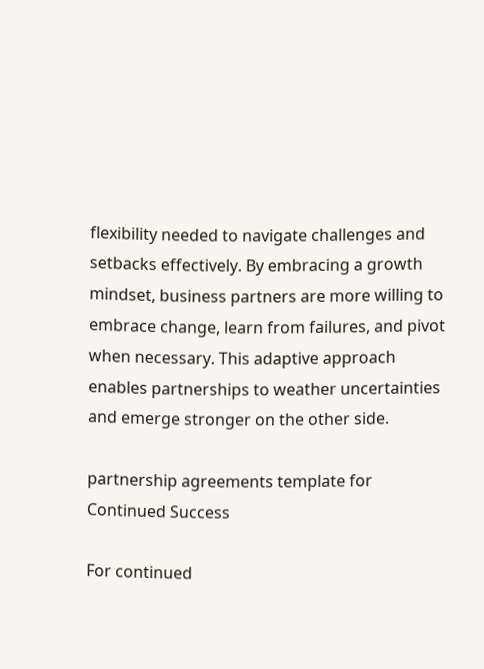flexibility needed to navigate challenges and setbacks effectively. By embracing a growth mindset, business partners are more willing to embrace change, learn from failures, and pivot when necessary. This adaptive approach enables partnerships to weather uncertainties and emerge stronger on the other side.

partnership agreements template for Continued Success

For continued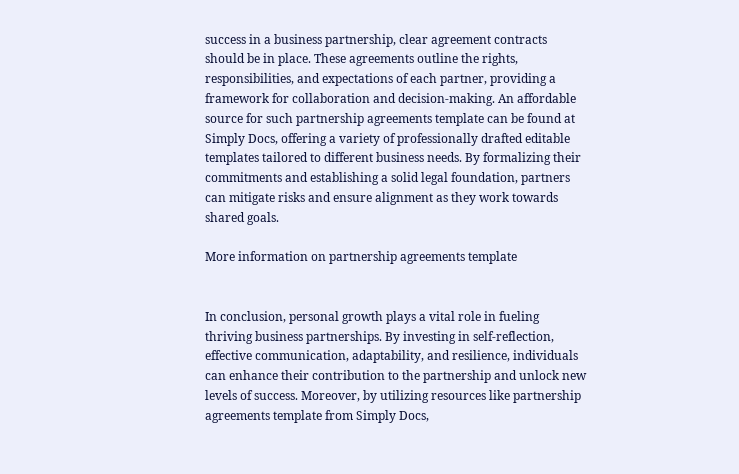success in a business partnership, clear agreement contracts should be in place. These agreements outline the rights, responsibilities, and expectations of each partner, providing a framework for collaboration and decision-making. An affordable source for such partnership agreements template can be found at Simply Docs, offering a variety of professionally drafted editable templates tailored to different business needs. By formalizing their commitments and establishing a solid legal foundation, partners can mitigate risks and ensure alignment as they work towards shared goals.

More information on partnership agreements template


In conclusion, personal growth plays a vital role in fueling thriving business partnerships. By investing in self-reflection, effective communication, adaptability, and resilience, individuals can enhance their contribution to the partnership and unlock new levels of success. Moreover, by utilizing resources like partnership agreements template from Simply Docs,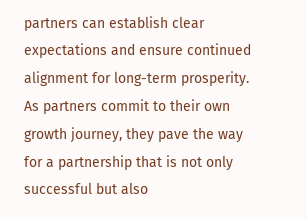partners can establish clear expectations and ensure continued alignment for long-term prosperity. As partners commit to their own growth journey, they pave the way for a partnership that is not only successful but also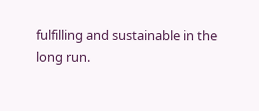fulfilling and sustainable in the long run.